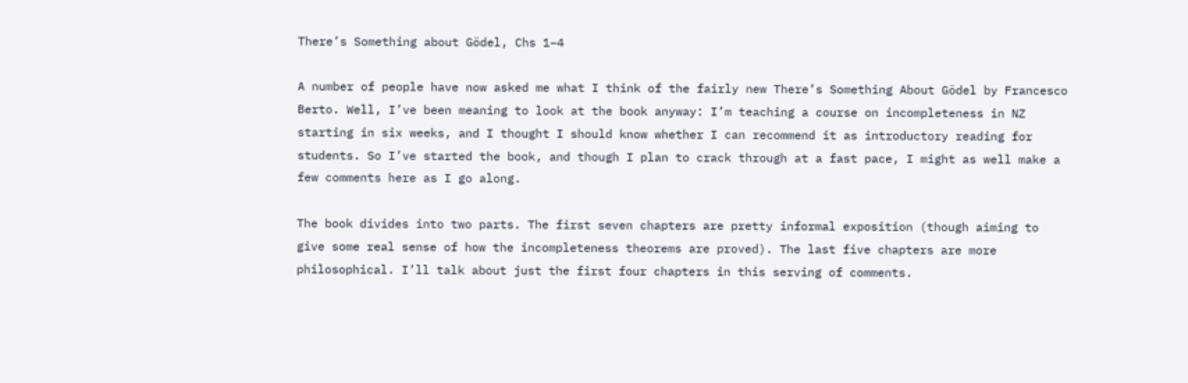There’s Something about Gödel, Chs 1–4

A number of people have now asked me what I think of the fairly new There’s Something About Gödel by Francesco Berto. Well, I’ve been meaning to look at the book anyway: I’m teaching a course on incompleteness in NZ starting in six weeks, and I thought I should know whether I can recommend it as introductory reading for students. So I’ve started the book, and though I plan to crack through at a fast pace, I might as well make a few comments here as I go along.

The book divides into two parts. The first seven chapters are pretty informal exposition (though aiming to give some real sense of how the incompleteness theorems are proved). The last five chapters are more philosophical. I’ll talk about just the first four chapters in this serving of comments.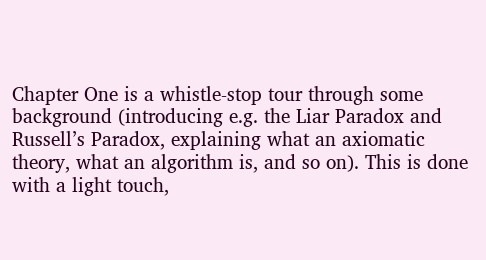Chapter One is a whistle-stop tour through some background (introducing e.g. the Liar Paradox and Russell’s Paradox, explaining what an axiomatic theory, what an algorithm is, and so on). This is done with a light touch,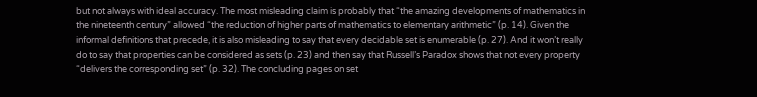but not always with ideal accuracy. The most misleading claim is probably that “the amazing developments of mathematics in the nineteenth century” allowed “the reduction of higher parts of mathematics to elementary arithmetic” (p. 14). Given the informal definitions that precede, it is also misleading to say that every decidable set is enumerable (p. 27). And it won’t really do to say that properties can be considered as sets (p. 23) and then say that Russell’s Paradox shows that not every property “delivers the corresponding set” (p. 32). The concluding pages on set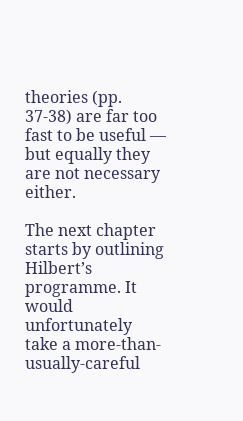theories (pp. 37-38) are far too fast to be useful — but equally they are not necessary either.

The next chapter starts by outlining Hilbert’s programme. It would unfortunately take a more-than-usually-careful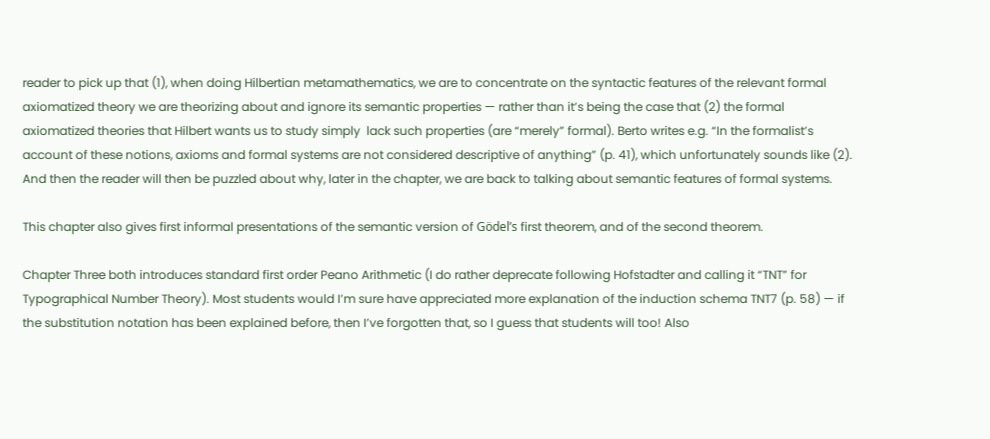reader to pick up that (1), when doing Hilbertian metamathematics, we are to concentrate on the syntactic features of the relevant formal axiomatized theory we are theorizing about and ignore its semantic properties — rather than it’s being the case that (2) the formal axiomatized theories that Hilbert wants us to study simply  lack such properties (are “merely” formal). Berto writes e.g. “In the formalist’s account of these notions, axioms and formal systems are not considered descriptive of anything” (p. 41), which unfortunately sounds like (2). And then the reader will then be puzzled about why, later in the chapter, we are back to talking about semantic features of formal systems.

This chapter also gives first informal presentations of the semantic version of Gödel’s first theorem, and of the second theorem.

Chapter Three both introduces standard first order Peano Arithmetic (I do rather deprecate following Hofstadter and calling it “TNT” for Typographical Number Theory). Most students would I’m sure have appreciated more explanation of the induction schema TNT7 (p. 58) — if the substitution notation has been explained before, then I’ve forgotten that, so I guess that students will too! Also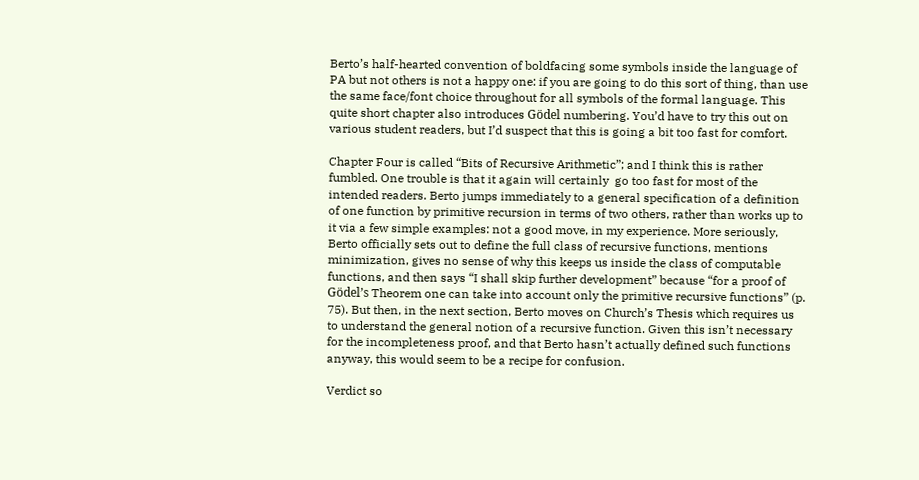Berto’s half-hearted convention of boldfacing some symbols inside the language of PA but not others is not a happy one: if you are going to do this sort of thing, than use the same face/font choice throughout for all symbols of the formal language. This quite short chapter also introduces Gödel numbering. You’d have to try this out on various student readers, but I’d suspect that this is going a bit too fast for comfort.

Chapter Four is called “Bits of Recursive Arithmetic”; and I think this is rather fumbled. One trouble is that it again will certainly  go too fast for most of the intended readers. Berto jumps immediately to a general specification of a definition of one function by primitive recursion in terms of two others, rather than works up to it via a few simple examples: not a good move, in my experience. More seriously, Berto officially sets out to define the full class of recursive functions, mentions minimization, gives no sense of why this keeps us inside the class of computable functions, and then says “I shall skip further development” because “for a proof of Gödel’s Theorem one can take into account only the primitive recursive functions” (p. 75). But then, in the next section, Berto moves on Church’s Thesis which requires us to understand the general notion of a recursive function. Given this isn’t necessary for the incompleteness proof, and that Berto hasn’t actually defined such functions anyway, this would seem to be a recipe for confusion.

Verdict so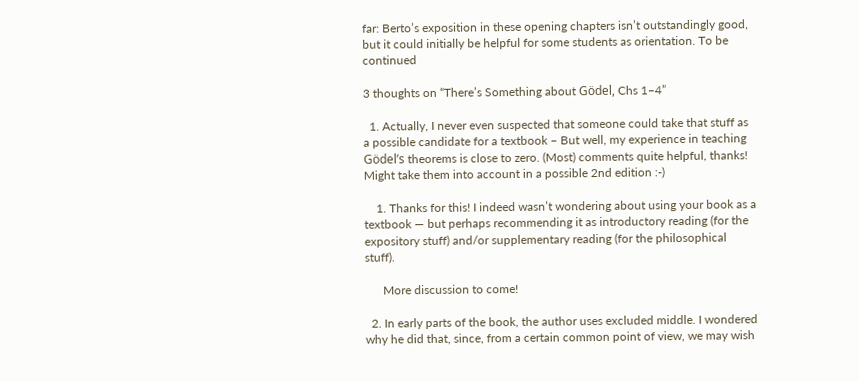far: Berto’s exposition in these opening chapters isn’t outstandingly good, but it could initially be helpful for some students as orientation. To be continued

3 thoughts on “There’s Something about Gödel, Chs 1–4”

  1. Actually, I never even suspected that someone could take that stuff as a possible candidate for a textbook – But well, my experience in teaching Gödel’s theorems is close to zero. (Most) comments quite helpful, thanks! Might take them into account in a possible 2nd edition :-)

    1. Thanks for this! I indeed wasn’t wondering about using your book as a textbook — but perhaps recommending it as introductory reading (for the expository stuff) and/or supplementary reading (for the philosophical stuff).

      More discussion to come!

  2. In early parts of the book, the author uses excluded middle. I wondered why he did that, since, from a certain common point of view, we may wish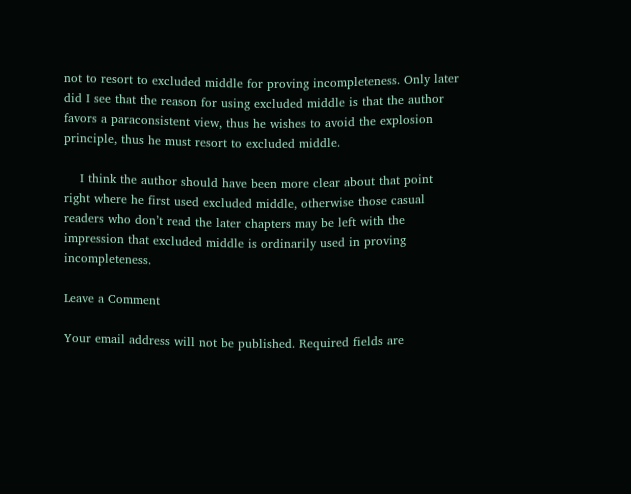not to resort to excluded middle for proving incompleteness. Only later did I see that the reason for using excluded middle is that the author favors a paraconsistent view, thus he wishes to avoid the explosion principle, thus he must resort to excluded middle.

    I think the author should have been more clear about that point right where he first used excluded middle, otherwise those casual readers who don’t read the later chapters may be left with the impression that excluded middle is ordinarily used in proving incompleteness.

Leave a Comment

Your email address will not be published. Required fields are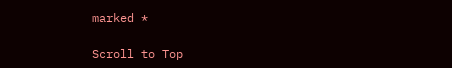marked *

Scroll to Top